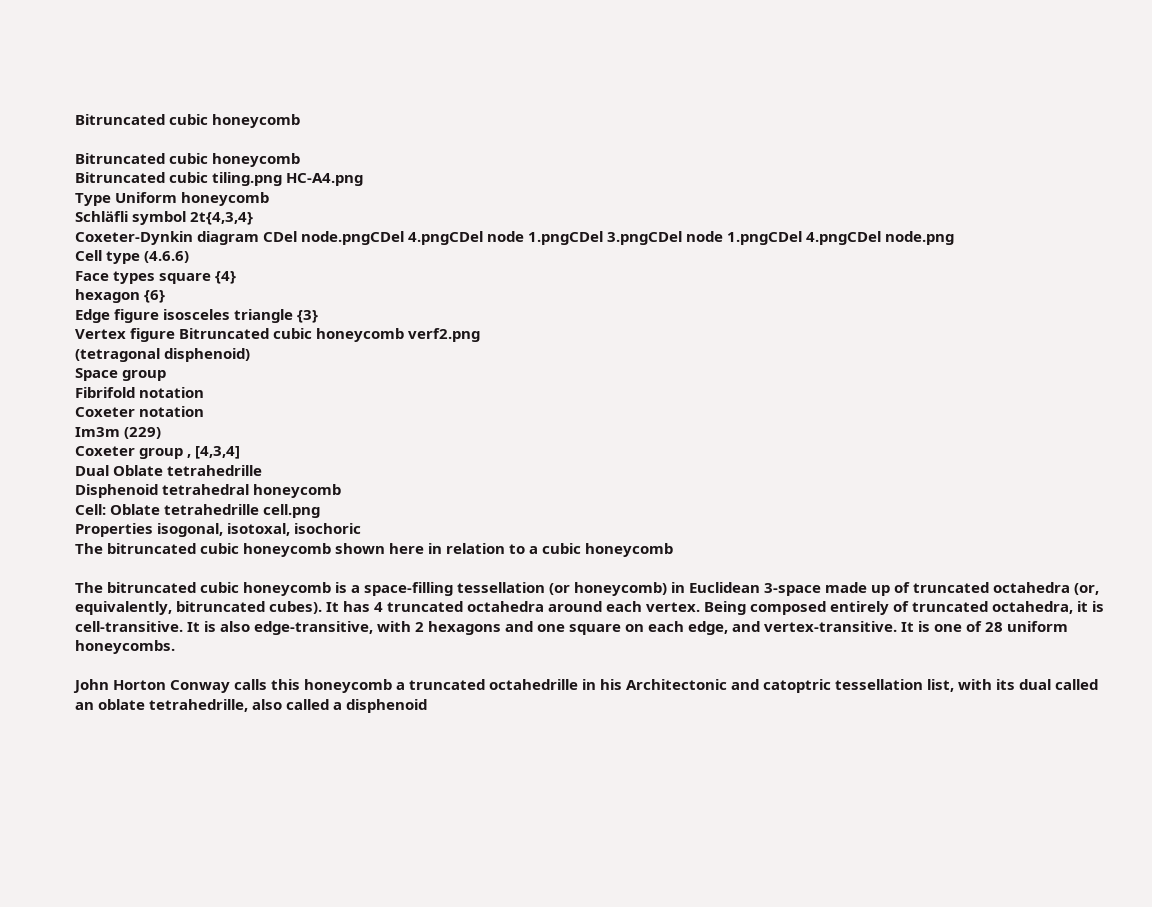Bitruncated cubic honeycomb

Bitruncated cubic honeycomb
Bitruncated cubic tiling.png HC-A4.png
Type Uniform honeycomb
Schläfli symbol 2t{4,3,4}
Coxeter-Dynkin diagram CDel node.pngCDel 4.pngCDel node 1.pngCDel 3.pngCDel node 1.pngCDel 4.pngCDel node.png
Cell type (4.6.6)
Face types square {4}
hexagon {6}
Edge figure isosceles triangle {3}
Vertex figure Bitruncated cubic honeycomb verf2.png
(tetragonal disphenoid)
Space group
Fibrifold notation
Coxeter notation
Im3m (229)
Coxeter group , [4,3,4]
Dual Oblate tetrahedrille
Disphenoid tetrahedral honeycomb
Cell: Oblate tetrahedrille cell.png
Properties isogonal, isotoxal, isochoric
The bitruncated cubic honeycomb shown here in relation to a cubic honeycomb

The bitruncated cubic honeycomb is a space-filling tessellation (or honeycomb) in Euclidean 3-space made up of truncated octahedra (or, equivalently, bitruncated cubes). It has 4 truncated octahedra around each vertex. Being composed entirely of truncated octahedra, it is cell-transitive. It is also edge-transitive, with 2 hexagons and one square on each edge, and vertex-transitive. It is one of 28 uniform honeycombs.

John Horton Conway calls this honeycomb a truncated octahedrille in his Architectonic and catoptric tessellation list, with its dual called an oblate tetrahedrille, also called a disphenoid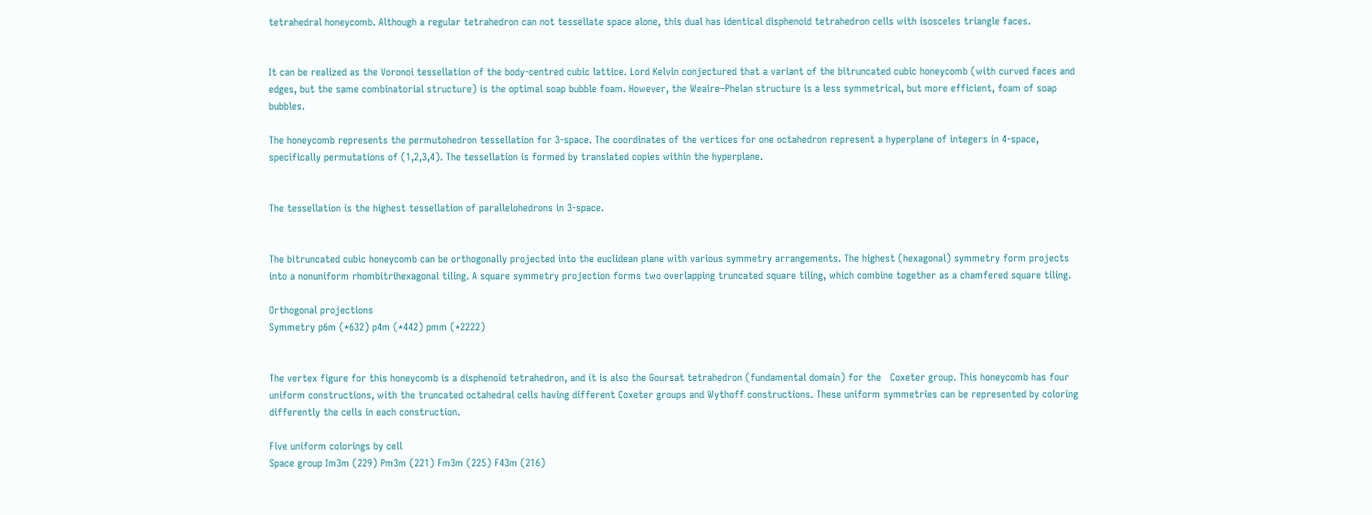tetrahedral honeycomb. Although a regular tetrahedron can not tessellate space alone, this dual has identical disphenoid tetrahedron cells with isosceles triangle faces.


It can be realized as the Voronoi tessellation of the body-centred cubic lattice. Lord Kelvin conjectured that a variant of the bitruncated cubic honeycomb (with curved faces and edges, but the same combinatorial structure) is the optimal soap bubble foam. However, the Weaire–Phelan structure is a less symmetrical, but more efficient, foam of soap bubbles.

The honeycomb represents the permutohedron tessellation for 3-space. The coordinates of the vertices for one octahedron represent a hyperplane of integers in 4-space, specifically permutations of (1,2,3,4). The tessellation is formed by translated copies within the hyperplane.


The tessellation is the highest tessellation of parallelohedrons in 3-space.


The bitruncated cubic honeycomb can be orthogonally projected into the euclidean plane with various symmetry arrangements. The highest (hexagonal) symmetry form projects into a nonuniform rhombitrihexagonal tiling. A square symmetry projection forms two overlapping truncated square tiling, which combine together as a chamfered square tiling.

Orthogonal projections
Symmetry p6m (*632) p4m (*442) pmm (*2222)


The vertex figure for this honeycomb is a disphenoid tetrahedron, and it is also the Goursat tetrahedron (fundamental domain) for the   Coxeter group. This honeycomb has four uniform constructions, with the truncated octahedral cells having different Coxeter groups and Wythoff constructions. These uniform symmetries can be represented by coloring differently the cells in each construction.

Five uniform colorings by cell
Space group Im3m (229) Pm3m (221) Fm3m (225) F43m (216)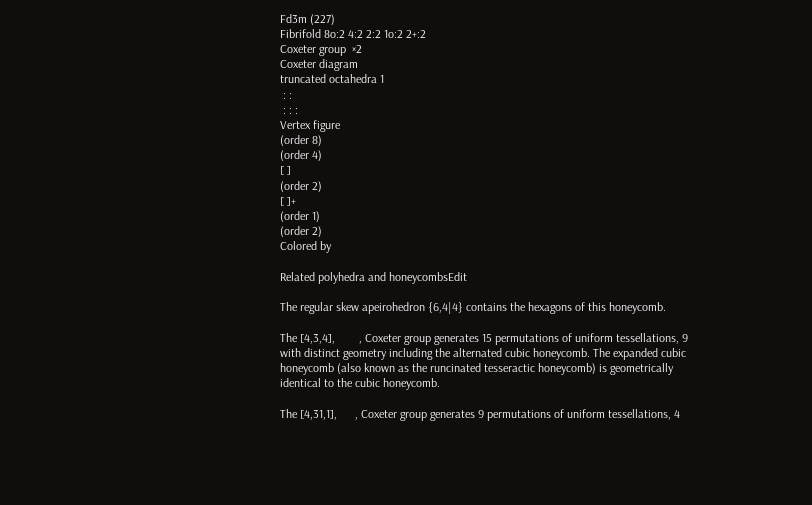Fd3m (227)
Fibrifold 8o:2 4:2 2:2 1o:2 2+:2
Coxeter group  ×2
Coxeter diagram
truncated octahedra 1
 : :
 : : :
Vertex figure
(order 8)
(order 4)
[ ]
(order 2)
[ ]+
(order 1)
(order 2)
Colored by

Related polyhedra and honeycombsEdit

The regular skew apeirohedron {6,4|4} contains the hexagons of this honeycomb.

The [4,3,4],        , Coxeter group generates 15 permutations of uniform tessellations, 9 with distinct geometry including the alternated cubic honeycomb. The expanded cubic honeycomb (also known as the runcinated tesseractic honeycomb) is geometrically identical to the cubic honeycomb.

The [4,31,1],      , Coxeter group generates 9 permutations of uniform tessellations, 4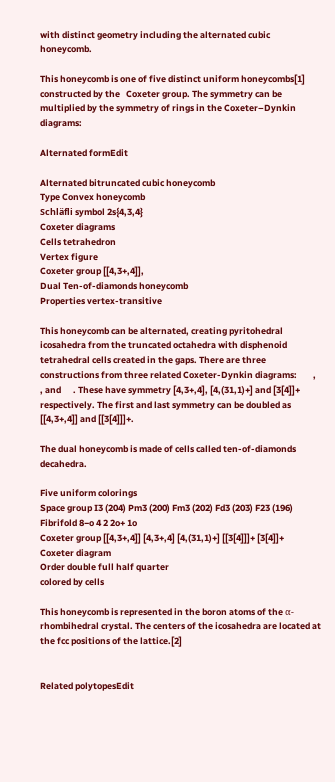with distinct geometry including the alternated cubic honeycomb.

This honeycomb is one of five distinct uniform honeycombs[1] constructed by the   Coxeter group. The symmetry can be multiplied by the symmetry of rings in the Coxeter–Dynkin diagrams:

Alternated formEdit

Alternated bitruncated cubic honeycomb
Type Convex honeycomb
Schläfli symbol 2s{4,3,4}
Coxeter diagrams
Cells tetrahedron
Vertex figure
Coxeter group [[4,3+,4]],
Dual Ten-of-diamonds honeycomb
Properties vertex-transitive

This honeycomb can be alternated, creating pyritohedral icosahedra from the truncated octahedra with disphenoid tetrahedral cells created in the gaps. There are three constructions from three related Coxeter-Dynkin diagrams:        ,      , and      . These have symmetry [4,3+,4], [4,(31,1)+] and [3[4]]+ respectively. The first and last symmetry can be doubled as [[4,3+,4]] and [[3[4]]]+.

The dual honeycomb is made of cells called ten-of-diamonds decahedra.

Five uniform colorings
Space group I3 (204) Pm3 (200) Fm3 (202) Fd3 (203) F23 (196)
Fibrifold 8−o 4 2 2o+ 1o
Coxeter group [[4,3+,4]] [4,3+,4] [4,(31,1)+] [[3[4]]]+ [3[4]]+
Coxeter diagram
Order double full half quarter
colored by cells

This honeycomb is represented in the boron atoms of the α-rhombihedral crystal. The centers of the icosahedra are located at the fcc positions of the lattice.[2]


Related polytopesEdit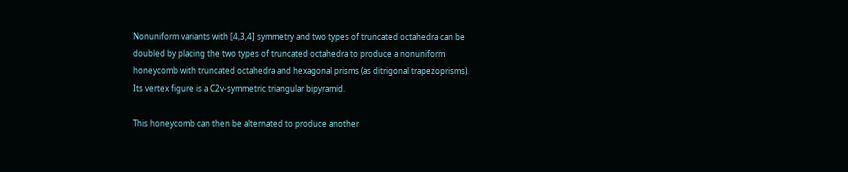Nonuniform variants with [4,3,4] symmetry and two types of truncated octahedra can be doubled by placing the two types of truncated octahedra to produce a nonuniform honeycomb with truncated octahedra and hexagonal prisms (as ditrigonal trapezoprisms). Its vertex figure is a C2v-symmetric triangular bipyramid.

This honeycomb can then be alternated to produce another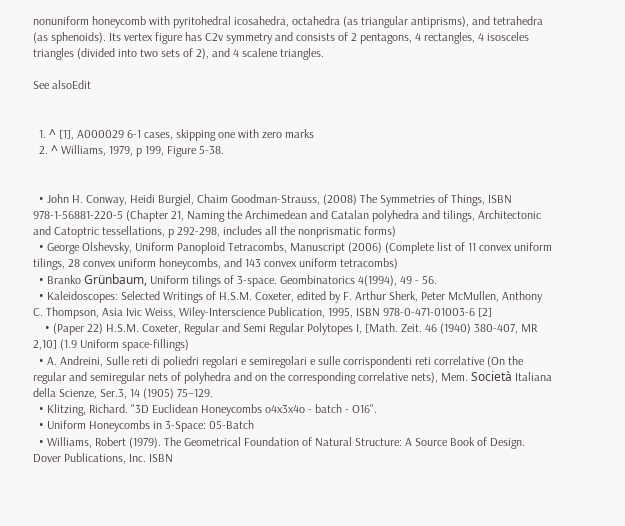nonuniform honeycomb with pyritohedral icosahedra, octahedra (as triangular antiprisms), and tetrahedra (as sphenoids). Its vertex figure has C2v symmetry and consists of 2 pentagons, 4 rectangles, 4 isosceles triangles (divided into two sets of 2), and 4 scalene triangles.

See alsoEdit


  1. ^ [1], A000029 6-1 cases, skipping one with zero marks
  2. ^ Williams, 1979, p 199, Figure 5-38.


  • John H. Conway, Heidi Burgiel, Chaim Goodman-Strauss, (2008) The Symmetries of Things, ISBN 978-1-56881-220-5 (Chapter 21, Naming the Archimedean and Catalan polyhedra and tilings, Architectonic and Catoptric tessellations, p 292-298, includes all the nonprismatic forms)
  • George Olshevsky, Uniform Panoploid Tetracombs, Manuscript (2006) (Complete list of 11 convex uniform tilings, 28 convex uniform honeycombs, and 143 convex uniform tetracombs)
  • Branko Grünbaum, Uniform tilings of 3-space. Geombinatorics 4(1994), 49 - 56.
  • Kaleidoscopes: Selected Writings of H.S.M. Coxeter, edited by F. Arthur Sherk, Peter McMullen, Anthony C. Thompson, Asia Ivic Weiss, Wiley-Interscience Publication, 1995, ISBN 978-0-471-01003-6 [2]
    • (Paper 22) H.S.M. Coxeter, Regular and Semi Regular Polytopes I, [Math. Zeit. 46 (1940) 380-407, MR 2,10] (1.9 Uniform space-fillings)
  • A. Andreini, Sulle reti di poliedri regolari e semiregolari e sulle corrispondenti reti correlative (On the regular and semiregular nets of polyhedra and on the corresponding correlative nets), Mem. Società Italiana della Scienze, Ser.3, 14 (1905) 75–129.
  • Klitzing, Richard. "3D Euclidean Honeycombs o4x3x4o - batch - O16".
  • Uniform Honeycombs in 3-Space: 05-Batch
  • Williams, Robert (1979). The Geometrical Foundation of Natural Structure: A Source Book of Design. Dover Publications, Inc. ISBN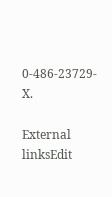0-486-23729-X.

External linksEdit